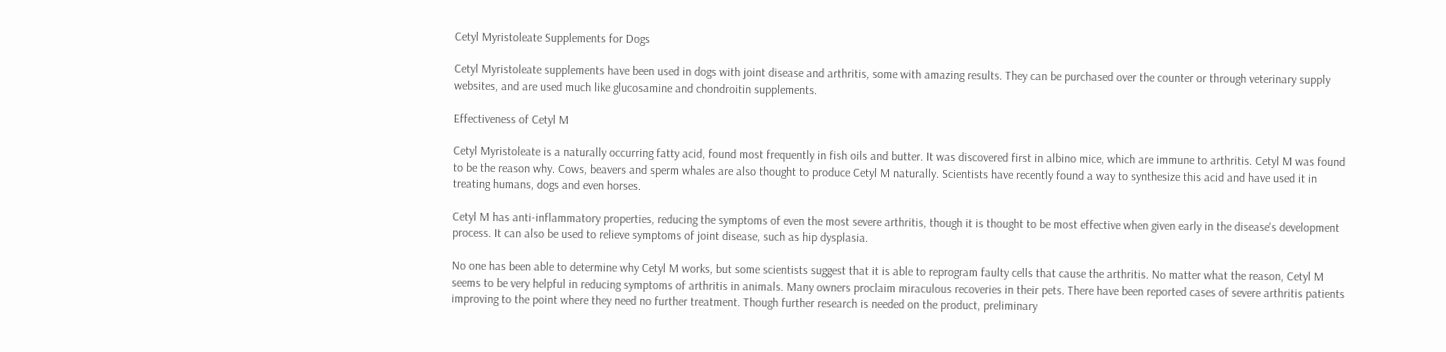Cetyl Myristoleate Supplements for Dogs

Cetyl Myristoleate supplements have been used in dogs with joint disease and arthritis, some with amazing results. They can be purchased over the counter or through veterinary supply websites, and are used much like glucosamine and chondroitin supplements.

Effectiveness of Cetyl M

Cetyl Myristoleate is a naturally occurring fatty acid, found most frequently in fish oils and butter. It was discovered first in albino mice, which are immune to arthritis. Cetyl M was found to be the reason why. Cows, beavers and sperm whales are also thought to produce Cetyl M naturally. Scientists have recently found a way to synthesize this acid and have used it in treating humans, dogs and even horses.

Cetyl M has anti-inflammatory properties, reducing the symptoms of even the most severe arthritis, though it is thought to be most effective when given early in the disease's development process. It can also be used to relieve symptoms of joint disease, such as hip dysplasia.

No one has been able to determine why Cetyl M works, but some scientists suggest that it is able to reprogram faulty cells that cause the arthritis. No matter what the reason, Cetyl M seems to be very helpful in reducing symptoms of arthritis in animals. Many owners proclaim miraculous recoveries in their pets. There have been reported cases of severe arthritis patients improving to the point where they need no further treatment. Though further research is needed on the product, preliminary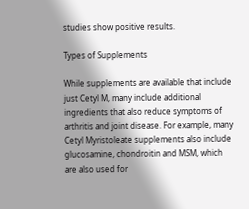studies show positive results.

Types of Supplements

While supplements are available that include just Cetyl M, many include additional ingredients that also reduce symptoms of arthritis and joint disease. For example, many Cetyl Myristoleate supplements also include glucosamine, chondroitin and MSM, which are also used for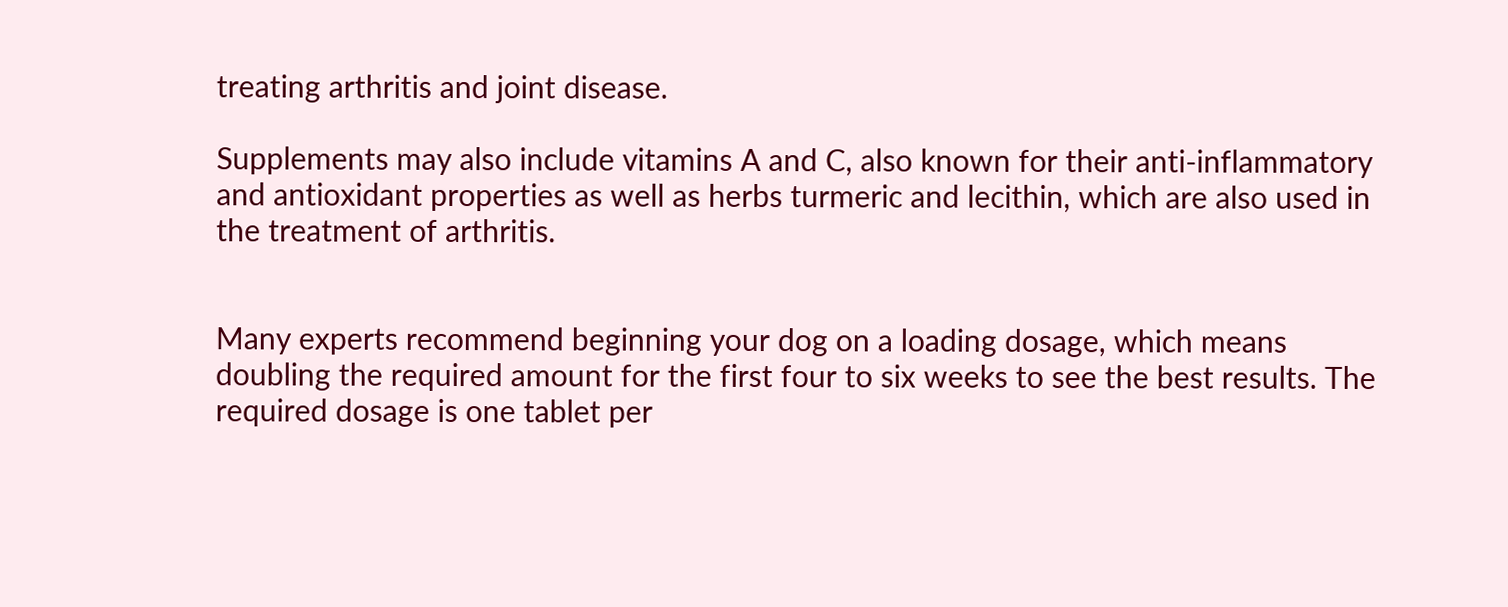treating arthritis and joint disease.

Supplements may also include vitamins A and C, also known for their anti-inflammatory and antioxidant properties as well as herbs turmeric and lecithin, which are also used in the treatment of arthritis.


Many experts recommend beginning your dog on a loading dosage, which means doubling the required amount for the first four to six weeks to see the best results. The required dosage is one tablet per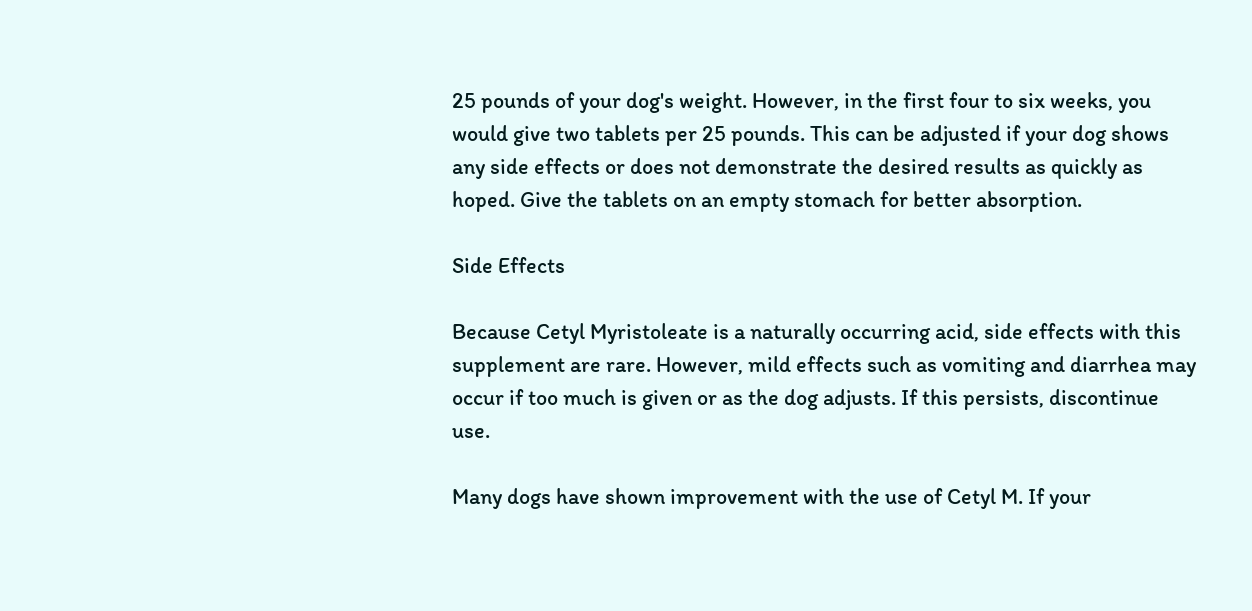25 pounds of your dog's weight. However, in the first four to six weeks, you would give two tablets per 25 pounds. This can be adjusted if your dog shows any side effects or does not demonstrate the desired results as quickly as hoped. Give the tablets on an empty stomach for better absorption.

Side Effects

Because Cetyl Myristoleate is a naturally occurring acid, side effects with this supplement are rare. However, mild effects such as vomiting and diarrhea may occur if too much is given or as the dog adjusts. If this persists, discontinue use.

Many dogs have shown improvement with the use of Cetyl M. If your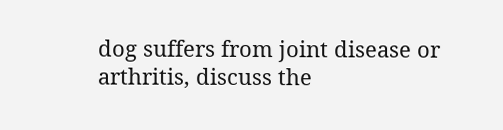dog suffers from joint disease or arthritis, discuss the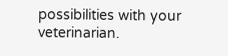possibilities with your veterinarian.